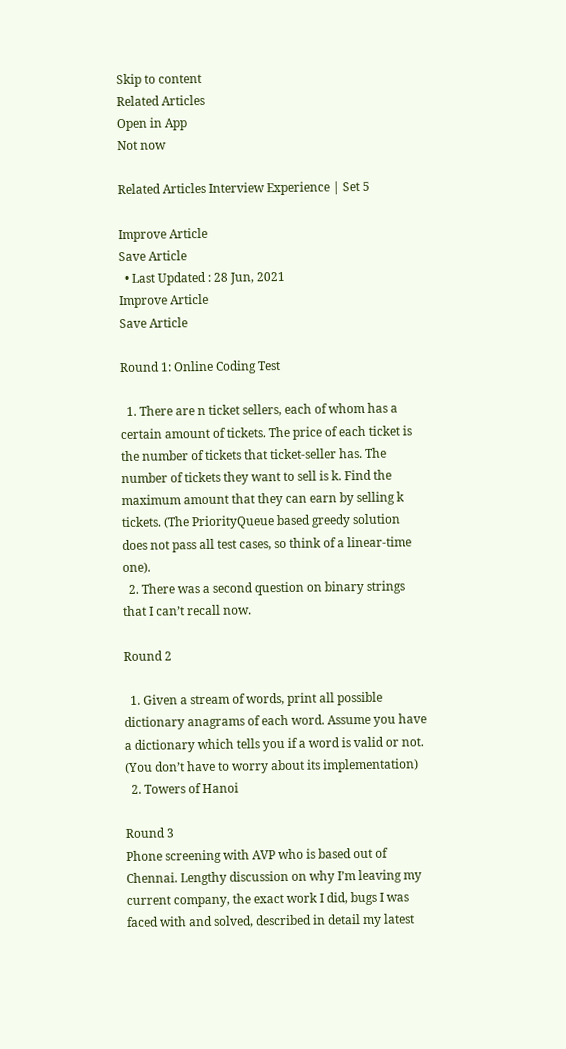Skip to content
Related Articles
Open in App
Not now

Related Articles Interview Experience | Set 5

Improve Article
Save Article
  • Last Updated : 28 Jun, 2021
Improve Article
Save Article

Round 1: Online Coding Test

  1. There are n ticket sellers, each of whom has a certain amount of tickets. The price of each ticket is the number of tickets that ticket-seller has. The number of tickets they want to sell is k. Find the maximum amount that they can earn by selling k tickets. (The PriorityQueue based greedy solution does not pass all test cases, so think of a linear-time one).
  2. There was a second question on binary strings that I can’t recall now.

Round 2

  1. Given a stream of words, print all possible dictionary anagrams of each word. Assume you have a dictionary which tells you if a word is valid or not. (You don’t have to worry about its implementation)
  2. Towers of Hanoi

Round 3
Phone screening with AVP who is based out of Chennai. Lengthy discussion on why I’m leaving my current company, the exact work I did, bugs I was faced with and solved, described in detail my latest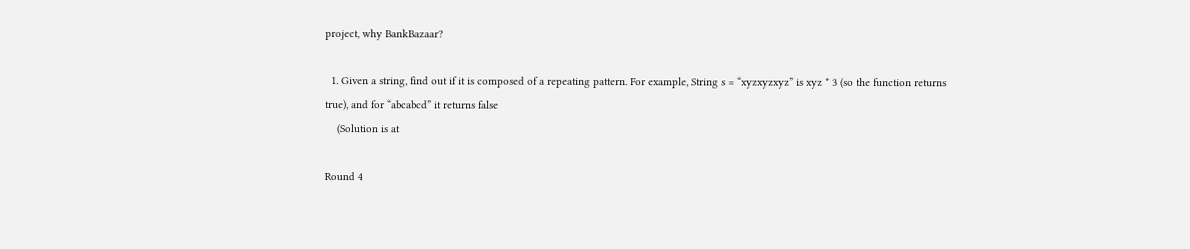project, why BankBazaar?

  1. Given a string, find out if it is composed of a repeating pattern. For example, String s = “xyzxyzxyz” is xyz * 3 (so the function returns true), and for “abcabcd” it returns false
    (Solution is at

Round 4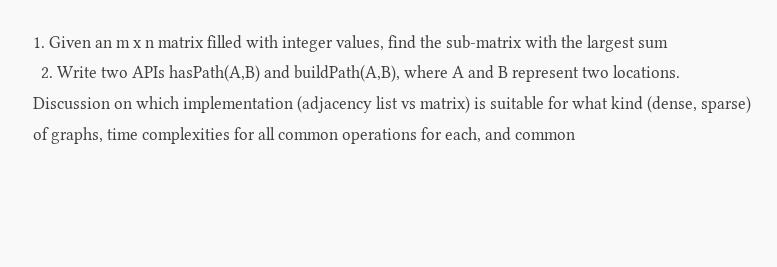1. Given an m x n matrix filled with integer values, find the sub-matrix with the largest sum
  2. Write two APIs hasPath(A,B) and buildPath(A,B), where A and B represent two locations. Discussion on which implementation (adjacency list vs matrix) is suitable for what kind (dense, sparse) of graphs, time complexities for all common operations for each, and common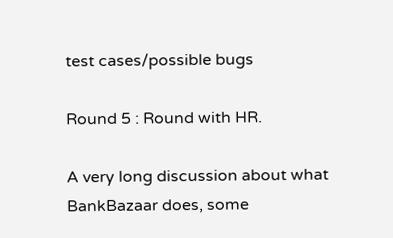test cases/possible bugs

Round 5 : Round with HR.

A very long discussion about what BankBazaar does, some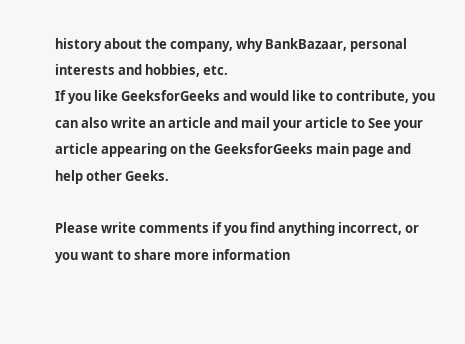history about the company, why BankBazaar, personal interests and hobbies, etc.
If you like GeeksforGeeks and would like to contribute, you can also write an article and mail your article to See your article appearing on the GeeksforGeeks main page and help other Geeks.

Please write comments if you find anything incorrect, or you want to share more information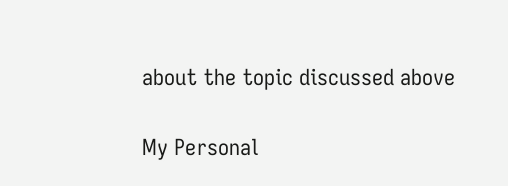about the topic discussed above

My Personal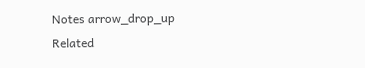Notes arrow_drop_up
Related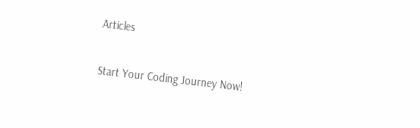Articles

Start Your Coding Journey Now!